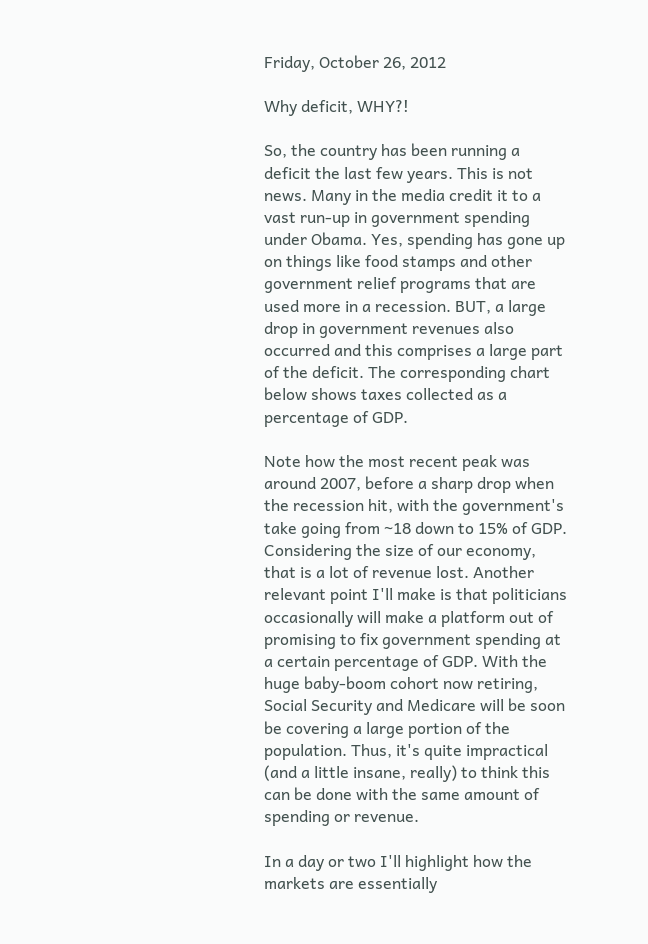Friday, October 26, 2012

Why deficit, WHY?!

So, the country has been running a deficit the last few years. This is not news. Many in the media credit it to a vast run-up in government spending under Obama. Yes, spending has gone up on things like food stamps and other government relief programs that are used more in a recession. BUT, a large drop in government revenues also occurred and this comprises a large part of the deficit. The corresponding chart below shows taxes collected as a percentage of GDP.

Note how the most recent peak was around 2007, before a sharp drop when the recession hit, with the government's take going from ~18 down to 15% of GDP. Considering the size of our economy, that is a lot of revenue lost. Another relevant point I'll make is that politicians occasionally will make a platform out of promising to fix government spending at a certain percentage of GDP. With the huge baby-boom cohort now retiring, Social Security and Medicare will be soon be covering a large portion of the population. Thus, it's quite impractical (and a little insane, really) to think this can be done with the same amount of spending or revenue.

In a day or two I'll highlight how the markets are essentially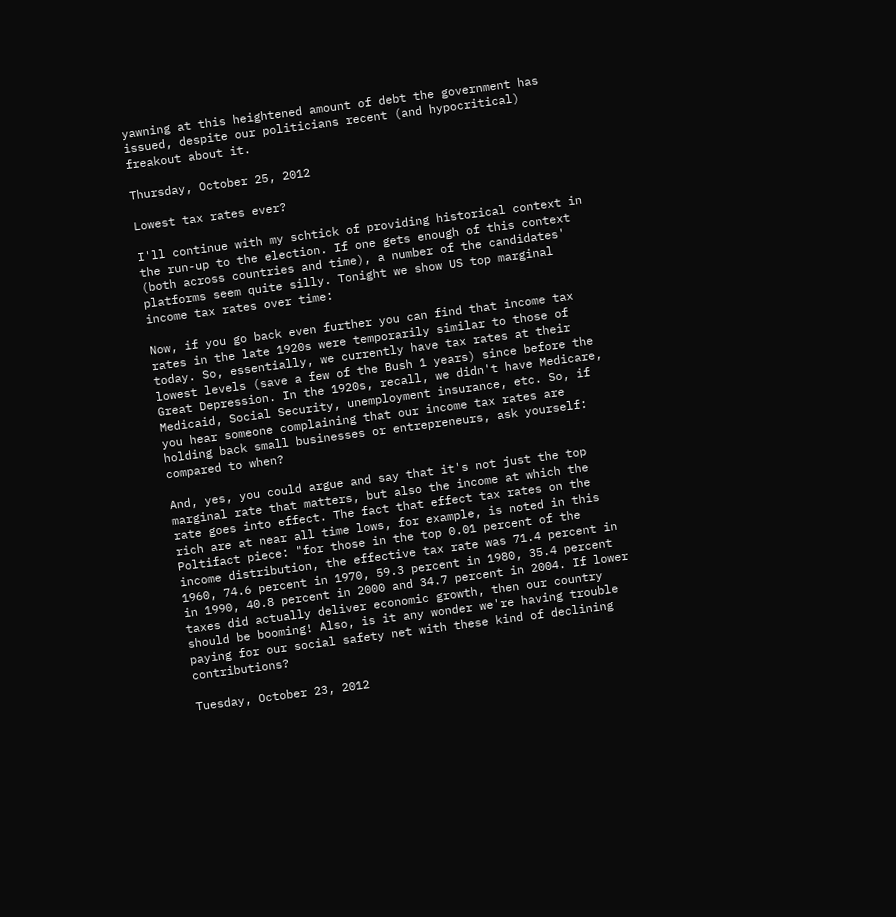yawning at this heightened amount of debt the government has issued, despite our politicians recent (and hypocritical) freakout about it.

Thursday, October 25, 2012

Lowest tax rates ever?

I'll continue with my schtick of providing historical context in the run-up to the election. If one gets enough of this context (both across countries and time), a number of the candidates' platforms seem quite silly. Tonight we show US top marginal income tax rates over time:

Now, if you go back even further you can find that income tax rates in the late 1920s were temporarily similar to those of today. So, essentially, we currently have tax rates at their lowest levels (save a few of the Bush 1 years) since before the Great Depression. In the 1920s, recall, we didn't have Medicare, Medicaid, Social Security, unemployment insurance, etc. So, if you hear someone complaining that our income tax rates are holding back small businesses or entrepreneurs, ask yourself: compared to when?

And, yes, you could argue and say that it's not just the top marginal rate that matters, but also the income at which the rate goes into effect. The fact that effect tax rates on the rich are at near all time lows, for example, is noted in this Poltifact piece: "for those in the top 0.01 percent of the income distribution, the effective tax rate was 71.4 percent in 1960, 74.6 percent in 1970, 59.3 percent in 1980, 35.4 percent in 1990, 40.8 percent in 2000 and 34.7 percent in 2004. If lower taxes did actually deliver economic growth, then our country should be booming! Also, is it any wonder we're having trouble paying for our social safety net with these kind of declining contributions?

Tuesday, October 23, 2012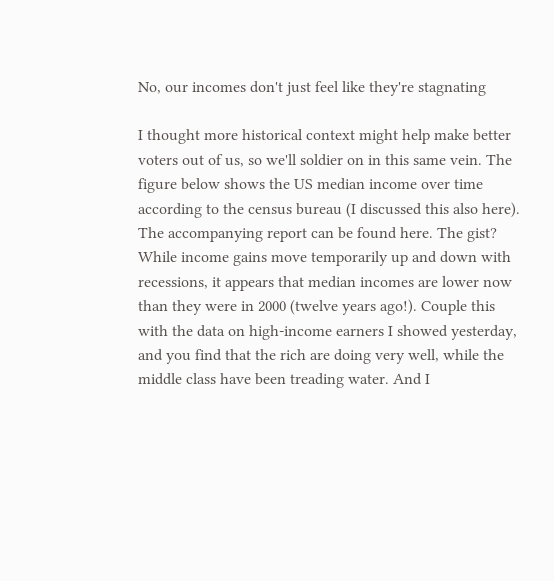No, our incomes don't just feel like they're stagnating

I thought more historical context might help make better voters out of us, so we'll soldier on in this same vein. The figure below shows the US median income over time according to the census bureau (I discussed this also here). The accompanying report can be found here. The gist? While income gains move temporarily up and down with recessions, it appears that median incomes are lower now than they were in 2000 (twelve years ago!). Couple this with the data on high-income earners I showed yesterday, and you find that the rich are doing very well, while the middle class have been treading water. And I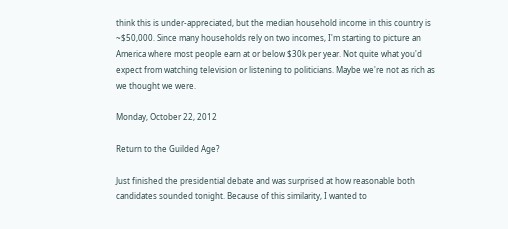think this is under-appreciated, but the median household income in this country is ~$50,000. Since many households rely on two incomes, I'm starting to picture an America where most people earn at or below $30k per year. Not quite what you'd expect from watching television or listening to politicians. Maybe we're not as rich as we thought we were.

Monday, October 22, 2012

Return to the Guilded Age?

Just finished the presidential debate and was surprised at how reasonable both candidates sounded tonight. Because of this similarity, I wanted to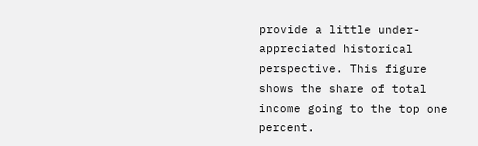provide a little under-appreciated historical perspective. This figure shows the share of total income going to the top one percent.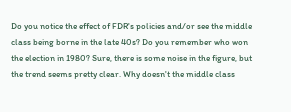Do you notice the effect of FDR's policies and/or see the middle class being borne in the late 40s? Do you remember who won the election in 1980? Sure, there is some noise in the figure, but the trend seems pretty clear. Why doesn't the middle class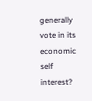generally vote in its economic self interest?